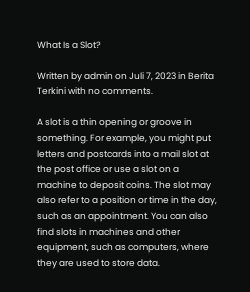What Is a Slot?

Written by admin on Juli 7, 2023 in Berita Terkini with no comments.

A slot is a thin opening or groove in something. For example, you might put letters and postcards into a mail slot at the post office or use a slot on a machine to deposit coins. The slot may also refer to a position or time in the day, such as an appointment. You can also find slots in machines and other equipment, such as computers, where they are used to store data.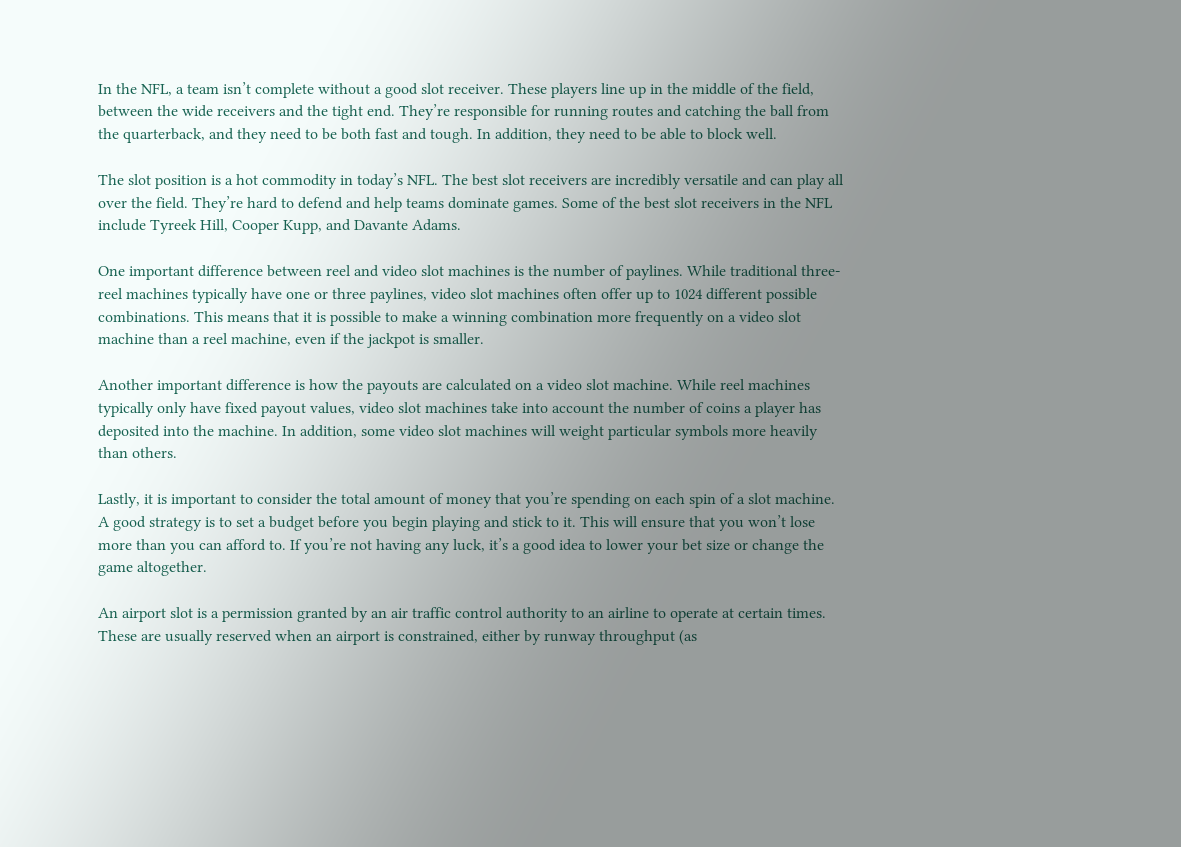In the NFL, a team isn’t complete without a good slot receiver. These players line up in the middle of the field, between the wide receivers and the tight end. They’re responsible for running routes and catching the ball from the quarterback, and they need to be both fast and tough. In addition, they need to be able to block well.

The slot position is a hot commodity in today’s NFL. The best slot receivers are incredibly versatile and can play all over the field. They’re hard to defend and help teams dominate games. Some of the best slot receivers in the NFL include Tyreek Hill, Cooper Kupp, and Davante Adams.

One important difference between reel and video slot machines is the number of paylines. While traditional three-reel machines typically have one or three paylines, video slot machines often offer up to 1024 different possible combinations. This means that it is possible to make a winning combination more frequently on a video slot machine than a reel machine, even if the jackpot is smaller.

Another important difference is how the payouts are calculated on a video slot machine. While reel machines typically only have fixed payout values, video slot machines take into account the number of coins a player has deposited into the machine. In addition, some video slot machines will weight particular symbols more heavily than others.

Lastly, it is important to consider the total amount of money that you’re spending on each spin of a slot machine. A good strategy is to set a budget before you begin playing and stick to it. This will ensure that you won’t lose more than you can afford to. If you’re not having any luck, it’s a good idea to lower your bet size or change the game altogether.

An airport slot is a permission granted by an air traffic control authority to an airline to operate at certain times. These are usually reserved when an airport is constrained, either by runway throughput (as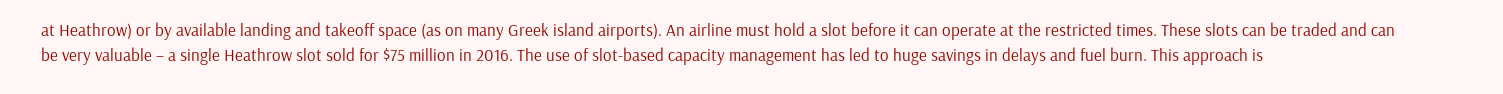at Heathrow) or by available landing and takeoff space (as on many Greek island airports). An airline must hold a slot before it can operate at the restricted times. These slots can be traded and can be very valuable – a single Heathrow slot sold for $75 million in 2016. The use of slot-based capacity management has led to huge savings in delays and fuel burn. This approach is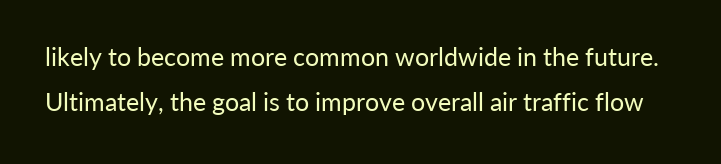likely to become more common worldwide in the future. Ultimately, the goal is to improve overall air traffic flow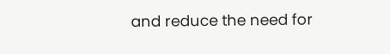and reduce the need for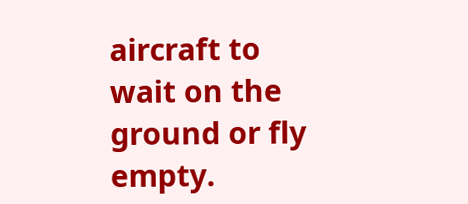aircraft to wait on the ground or fly empty.